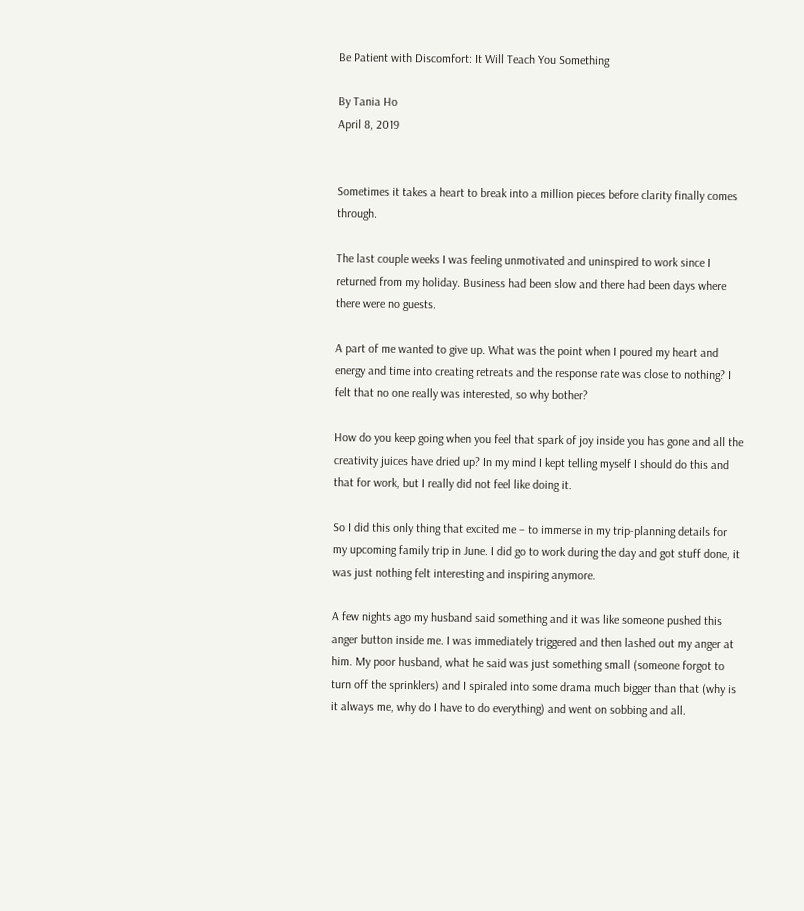Be Patient with Discomfort: It Will Teach You Something

By Tania Ho
April 8, 2019


Sometimes it takes a heart to break into a million pieces before clarity finally comes through.

The last couple weeks I was feeling unmotivated and uninspired to work since I returned from my holiday. Business had been slow and there had been days where there were no guests.

A part of me wanted to give up. What was the point when I poured my heart and energy and time into creating retreats and the response rate was close to nothing? I felt that no one really was interested, so why bother?

How do you keep going when you feel that spark of joy inside you has gone and all the creativity juices have dried up? In my mind I kept telling myself I should do this and that for work, but I really did not feel like doing it.

So I did this only thing that excited me – to immerse in my trip-planning details for my upcoming family trip in June. I did go to work during the day and got stuff done, it was just nothing felt interesting and inspiring anymore.

A few nights ago my husband said something and it was like someone pushed this anger button inside me. I was immediately triggered and then lashed out my anger at him. My poor husband, what he said was just something small (someone forgot to turn off the sprinklers) and I spiraled into some drama much bigger than that (why is it always me, why do I have to do everything) and went on sobbing and all.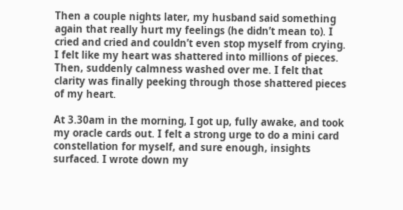Then a couple nights later, my husband said something again that really hurt my feelings (he didn’t mean to). I cried and cried and couldn’t even stop myself from crying. I felt like my heart was shattered into millions of pieces. Then, suddenly calmness washed over me. I felt that clarity was finally peeking through those shattered pieces of my heart.

At 3.30am in the morning, I got up, fully awake, and took my oracle cards out. I felt a strong urge to do a mini card constellation for myself, and sure enough, insights surfaced. I wrote down my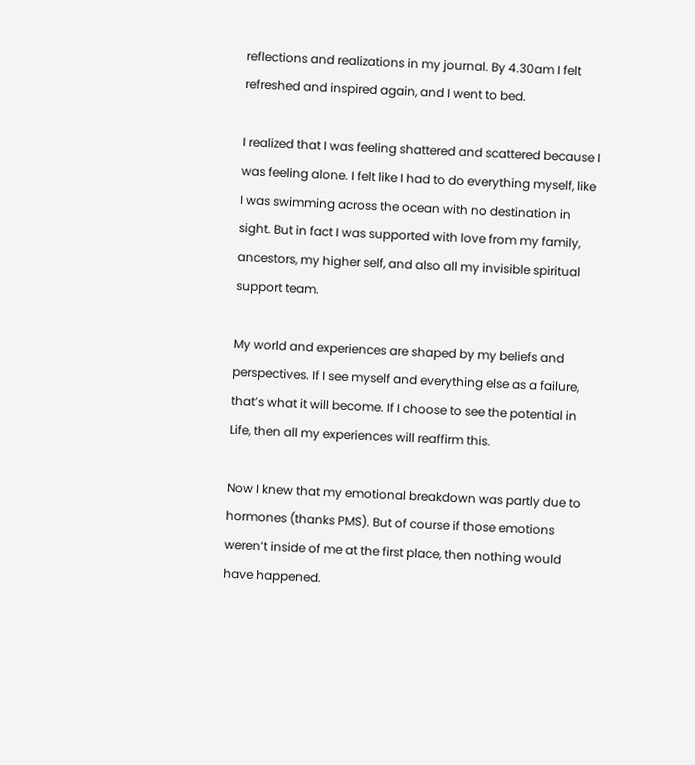reflections and realizations in my journal. By 4.30am I felt refreshed and inspired again, and I went to bed.

I realized that I was feeling shattered and scattered because I was feeling alone. I felt like I had to do everything myself, like I was swimming across the ocean with no destination in sight. But in fact I was supported with love from my family, ancestors, my higher self, and also all my invisible spiritual support team.

My world and experiences are shaped by my beliefs and perspectives. If I see myself and everything else as a failure, that’s what it will become. If I choose to see the potential in Life, then all my experiences will reaffirm this.

Now I knew that my emotional breakdown was partly due to hormones (thanks PMS). But of course if those emotions weren’t inside of me at the first place, then nothing would have happened.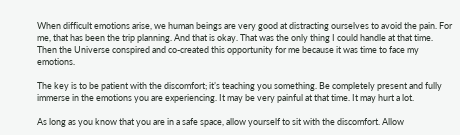When difficult emotions arise, we human beings are very good at distracting ourselves to avoid the pain. For me, that has been the trip planning. And that is okay. That was the only thing I could handle at that time. Then the Universe conspired and co-created this opportunity for me because it was time to face my emotions.

The key is to be patient with the discomfort; it’s teaching you something. Be completely present and fully immerse in the emotions you are experiencing. It may be very painful at that time. It may hurt a lot.

As long as you know that you are in a safe space, allow yourself to sit with the discomfort. Allow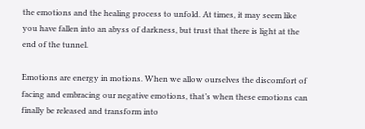the emotions and the healing process to unfold. At times, it may seem like you have fallen into an abyss of darkness, but trust that there is light at the end of the tunnel.

Emotions are energy in motions. When we allow ourselves the discomfort of facing and embracing our negative emotions, that’s when these emotions can finally be released and transform into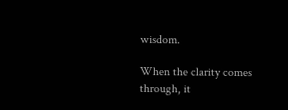wisdom.

When the clarity comes through, it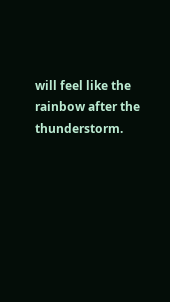will feel like the rainbow after the thunderstorm.